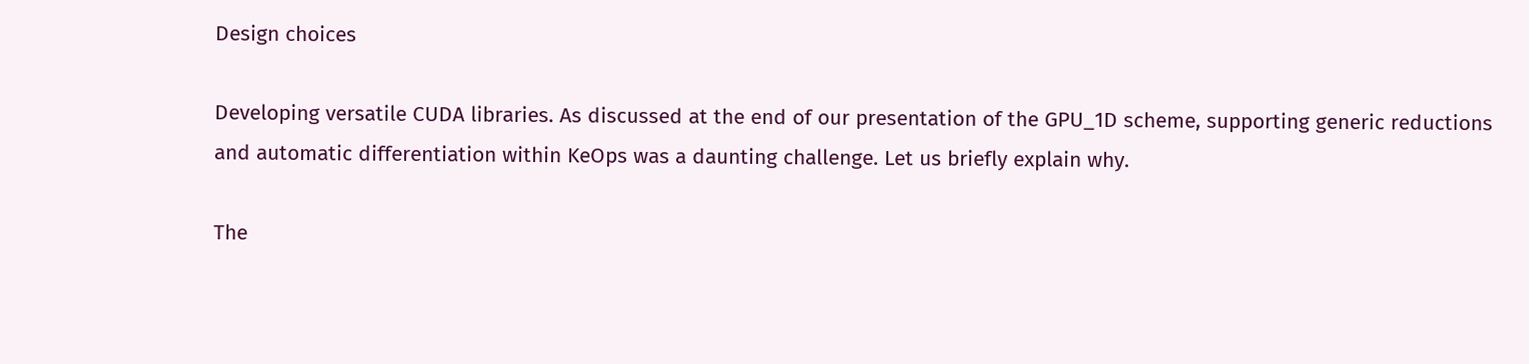Design choices

Developing versatile CUDA libraries. As discussed at the end of our presentation of the GPU_1D scheme, supporting generic reductions and automatic differentiation within KeOps was a daunting challenge. Let us briefly explain why.

The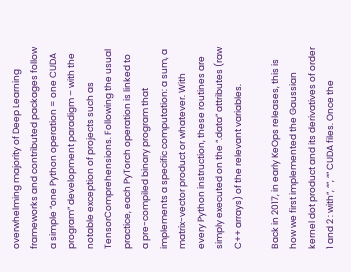overwhelming majority of Deep Learning frameworks and contributed packages follow a simple “one Python operation = one CUDA program” development paradigm – with the notable exception of projects such as TensorComprehensions. Following the usual practice, each PyTorch operation is linked to a pre-compiled binary program that implements a specific computation: a sum, a matrix-vector product or whatever. With every Python instruction, these routines are simply executed on the “.data” attributes (raw C++ arrays) of the relevant variables.

Back in 2017, in early KeOps releases, this is how we first implemented the Gaussian kernel dot product and its derivatives of order 1 and 2 : with”, “”, “” CUDA files. Once the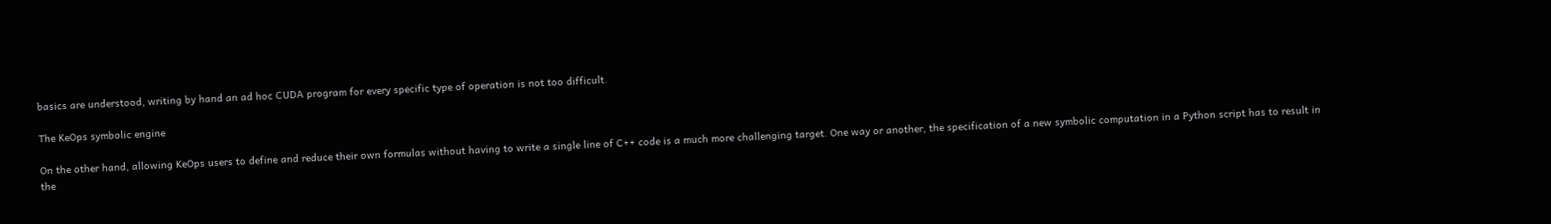basics are understood, writing by hand an ad hoc CUDA program for every specific type of operation is not too difficult.

The KeOps symbolic engine

On the other hand, allowing KeOps users to define and reduce their own formulas without having to write a single line of C++ code is a much more challenging target. One way or another, the specification of a new symbolic computation in a Python script has to result in the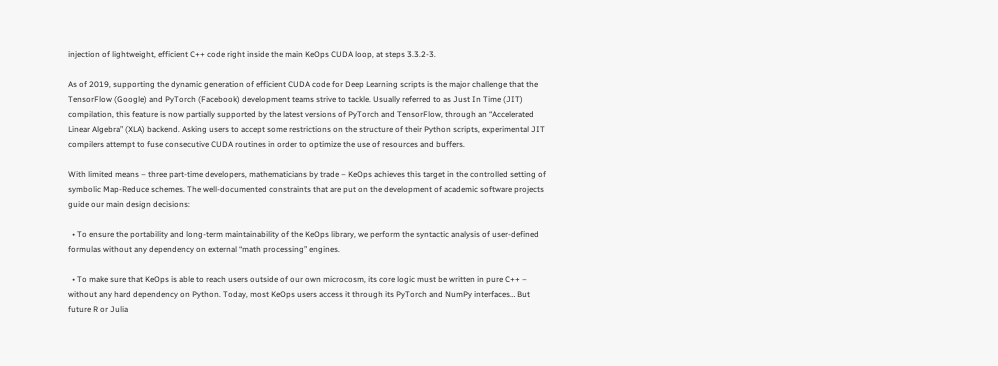injection of lightweight, efficient C++ code right inside the main KeOps CUDA loop, at steps 3.3.2-3.

As of 2019, supporting the dynamic generation of efficient CUDA code for Deep Learning scripts is the major challenge that the TensorFlow (Google) and PyTorch (Facebook) development teams strive to tackle. Usually referred to as Just In Time (JIT) compilation, this feature is now partially supported by the latest versions of PyTorch and TensorFlow, through an “Accelerated Linear Algebra” (XLA) backend. Asking users to accept some restrictions on the structure of their Python scripts, experimental JIT compilers attempt to fuse consecutive CUDA routines in order to optimize the use of resources and buffers.

With limited means – three part-time developers, mathematicians by trade – KeOps achieves this target in the controlled setting of symbolic Map-Reduce schemes. The well-documented constraints that are put on the development of academic software projects guide our main design decisions:

  • To ensure the portability and long-term maintainability of the KeOps library, we perform the syntactic analysis of user-defined formulas without any dependency on external “math processing” engines.

  • To make sure that KeOps is able to reach users outside of our own microcosm, its core logic must be written in pure C++ – without any hard dependency on Python. Today, most KeOps users access it through its PyTorch and NumPy interfaces… But future R or Julia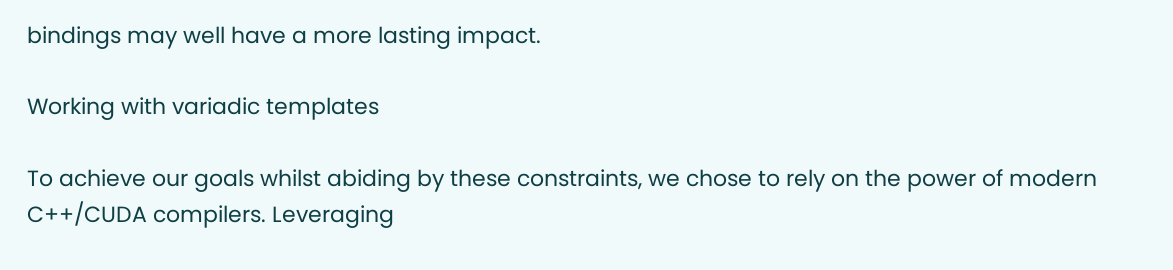bindings may well have a more lasting impact.

Working with variadic templates

To achieve our goals whilst abiding by these constraints, we chose to rely on the power of modern C++/CUDA compilers. Leveraging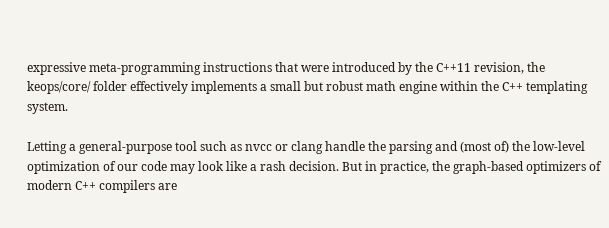expressive meta-programming instructions that were introduced by the C++11 revision, the keops/core/ folder effectively implements a small but robust math engine within the C++ templating system.

Letting a general-purpose tool such as nvcc or clang handle the parsing and (most of) the low-level optimization of our code may look like a rash decision. But in practice, the graph-based optimizers of modern C++ compilers are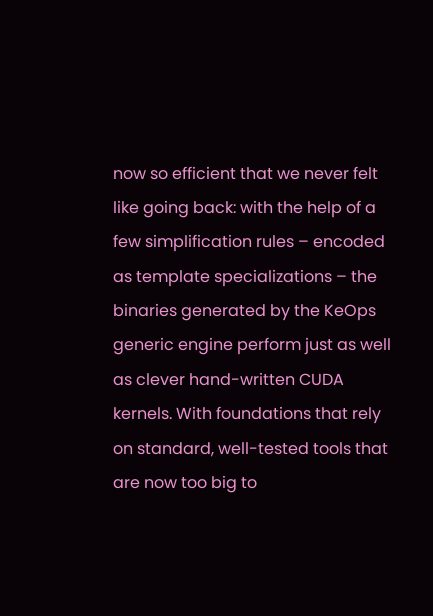now so efficient that we never felt like going back: with the help of a few simplification rules – encoded as template specializations – the binaries generated by the KeOps generic engine perform just as well as clever hand-written CUDA kernels. With foundations that rely on standard, well-tested tools that are now too big to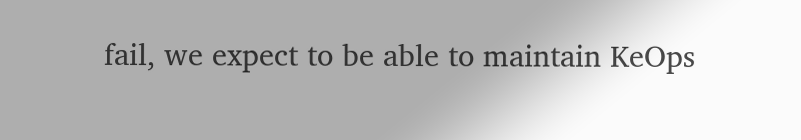fail, we expect to be able to maintain KeOps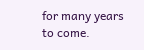for many years to come.